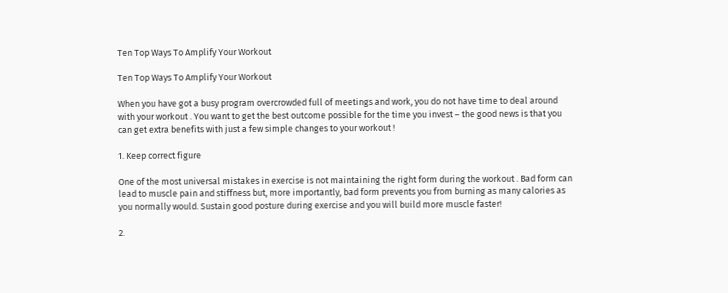Ten Top Ways To Amplify Your Workout

Ten Top Ways To Amplify Your Workout

When you have got a busy program overcrowded full of meetings and work, you do not have time to deal around with your workout . You want to get the best outcome possible for the time you invest – the good news is that you can get extra benefits with just a few simple changes to your workout !

1. Keep correct figure

One of the most universal mistakes in exercise is not maintaining the right form during the workout . Bad form can lead to muscle pain and stiffness but, more importantly, bad form prevents you from burning as many calories as you normally would. Sustain good posture during exercise and you will build more muscle faster!

2.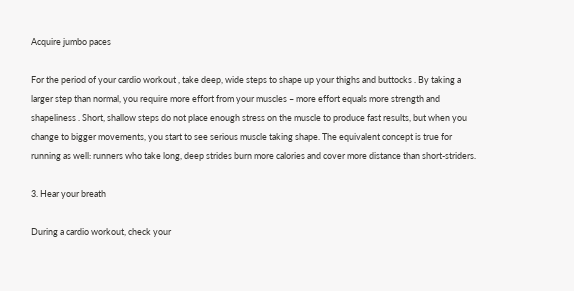Acquire jumbo paces

For the period of your cardio workout , take deep, wide steps to shape up your thighs and buttocks . By taking a larger step than normal, you require more effort from your muscles – more effort equals more strength and shapeliness . Short, shallow steps do not place enough stress on the muscle to produce fast results, but when you change to bigger movements, you start to see serious muscle taking shape. The equivalent concept is true for running as well: runners who take long, deep strides burn more calories and cover more distance than short-striders.

3. Hear your breath

During a cardio workout, check your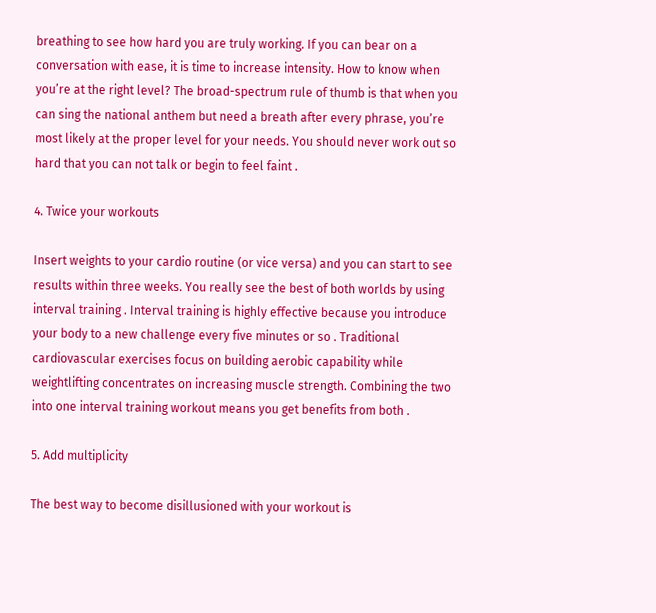breathing to see how hard you are truly working. If you can bear on a conversation with ease, it is time to increase intensity. How to know when you’re at the right level? The broad-spectrum rule of thumb is that when you can sing the national anthem but need a breath after every phrase, you’re most likely at the proper level for your needs. You should never work out so hard that you can not talk or begin to feel faint .

4. Twice your workouts

Insert weights to your cardio routine (or vice versa) and you can start to see results within three weeks. You really see the best of both worlds by using interval training . Interval training is highly effective because you introduce your body to a new challenge every five minutes or so . Traditional cardiovascular exercises focus on building aerobic capability while weightlifting concentrates on increasing muscle strength. Combining the two into one interval training workout means you get benefits from both .

5. Add multiplicity

The best way to become disillusioned with your workout is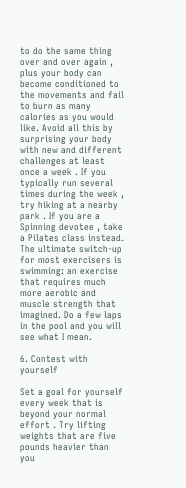to do the same thing over and over again , plus your body can become conditioned to the movements and fail to burn as many calories as you would like. Avoid all this by surprising your body with new and different challenges at least once a week . If you typically run several times during the week , try hiking at a nearby park . If you are a Spinning devotee , take a Pilates class instead. The ultimate switch-up for most exercisers is swimming: an exercise that requires much more aerobic and muscle strength that imagined. Do a few laps in the pool and you will see what I mean.

6. Contest with yourself

Set a goal for yourself every week that is beyond your normal effort . Try lifting weights that are five pounds heavier than you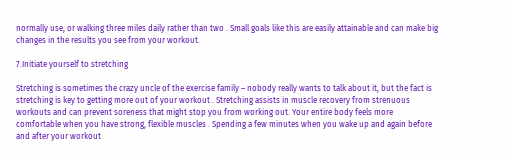normally use, or walking three miles daily rather than two . Small goals like this are easily attainable and can make big changes in the results you see from your workout.

7.Initiate yourself to stretching

Stretching is sometimes the crazy uncle of the exercise family – nobody really wants to talk about it, but the fact is stretching is key to getting more out of your workout . Stretching assists in muscle recovery from strenuous workouts and can prevent soreness that might stop you from working out. Your entire body feels more comfortable when you have strong, flexible muscles . Spending a few minutes when you wake up and again before and after your workout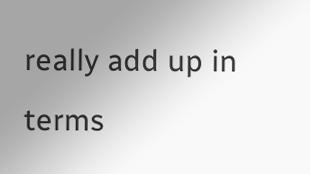really add up in terms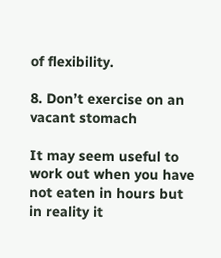of flexibility.

8. Don’t exercise on an vacant stomach

It may seem useful to work out when you have not eaten in hours but in reality it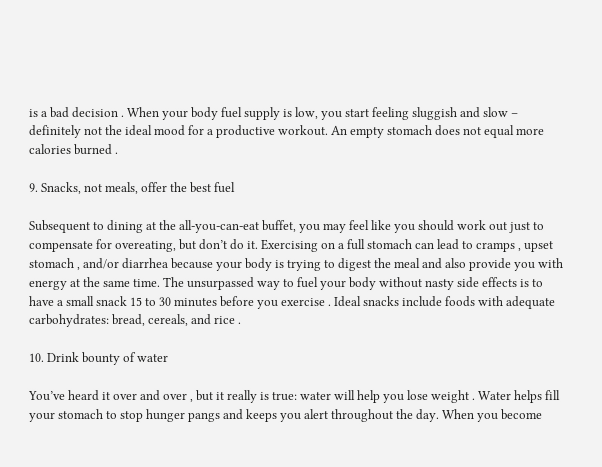is a bad decision . When your body fuel supply is low, you start feeling sluggish and slow – definitely not the ideal mood for a productive workout. An empty stomach does not equal more calories burned .

9. Snacks, not meals, offer the best fuel

Subsequent to dining at the all-you-can-eat buffet, you may feel like you should work out just to compensate for overeating, but don’t do it. Exercising on a full stomach can lead to cramps , upset stomach , and/or diarrhea because your body is trying to digest the meal and also provide you with energy at the same time. The unsurpassed way to fuel your body without nasty side effects is to have a small snack 15 to 30 minutes before you exercise . Ideal snacks include foods with adequate carbohydrates: bread, cereals, and rice .

10. Drink bounty of water

You’ve heard it over and over , but it really is true: water will help you lose weight . Water helps fill your stomach to stop hunger pangs and keeps you alert throughout the day. When you become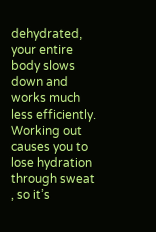dehydrated, your entire body slows down and works much less efficiently. Working out causes you to lose hydration through sweat , so it’s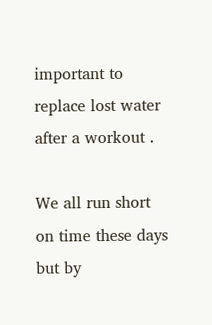important to replace lost water after a workout .

We all run short on time these days but by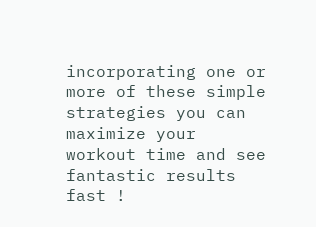incorporating one or more of these simple strategies you can maximize your workout time and see fantastic results fast !